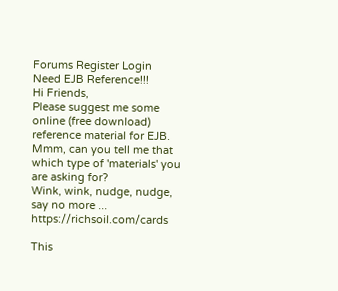Forums Register Login
Need EJB Reference!!!
Hi Friends,
Please suggest me some online (free download) reference material for EJB.
Mmm, can you tell me that which type of 'materials' you are asking for?
Wink, wink, nudge, nudge, say no more ... https://richsoil.com/cards

This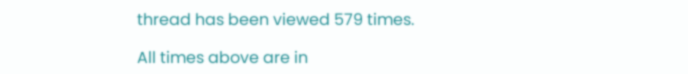thread has been viewed 579 times.

All times above are in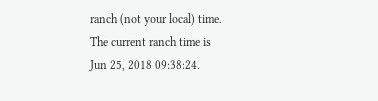ranch (not your local) time.
The current ranch time is
Jun 25, 2018 09:38:24.